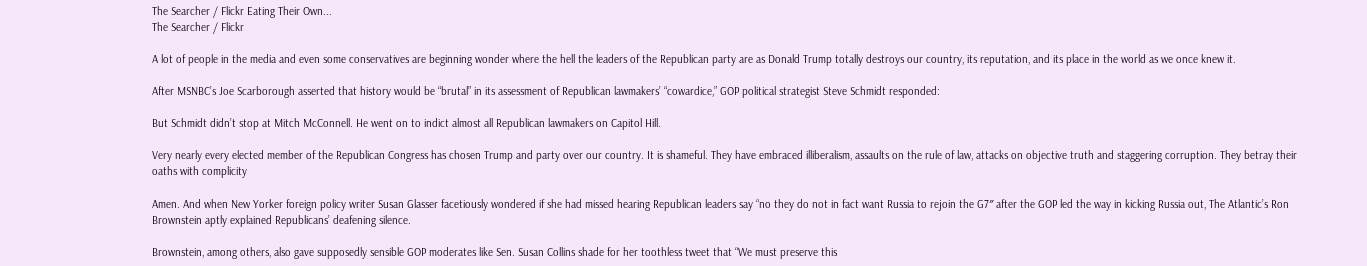The Searcher / Flickr Eating Their Own...
The Searcher / Flickr

A lot of people in the media and even some conservatives are beginning wonder where the hell the leaders of the Republican party are as Donald Trump totally destroys our country, its reputation, and its place in the world as we once knew it.

After MSNBC’s Joe Scarborough asserted that history would be “brutal” in its assessment of Republican lawmakers’ “cowardice,” GOP political strategist Steve Schmidt responded:

But Schmidt didn’t stop at Mitch McConnell. He went on to indict almost all Republican lawmakers on Capitol Hill.

Very nearly every elected member of the Republican Congress has chosen Trump and party over our country. It is shameful. They have embraced illiberalism, assaults on the rule of law, attacks on objective truth and staggering corruption. They betray their oaths with complicity

Amen. And when New Yorker foreign policy writer Susan Glasser facetiously wondered if she had missed hearing Republican leaders say “no they do not in fact want Russia to rejoin the G7″ after the GOP led the way in kicking Russia out, The Atlantic’s Ron Brownstein aptly explained Republicans’ deafening silence.

Brownstein, among others, also gave supposedly sensible GOP moderates like Sen. Susan Collins shade for her toothless tweet that “We must preserve this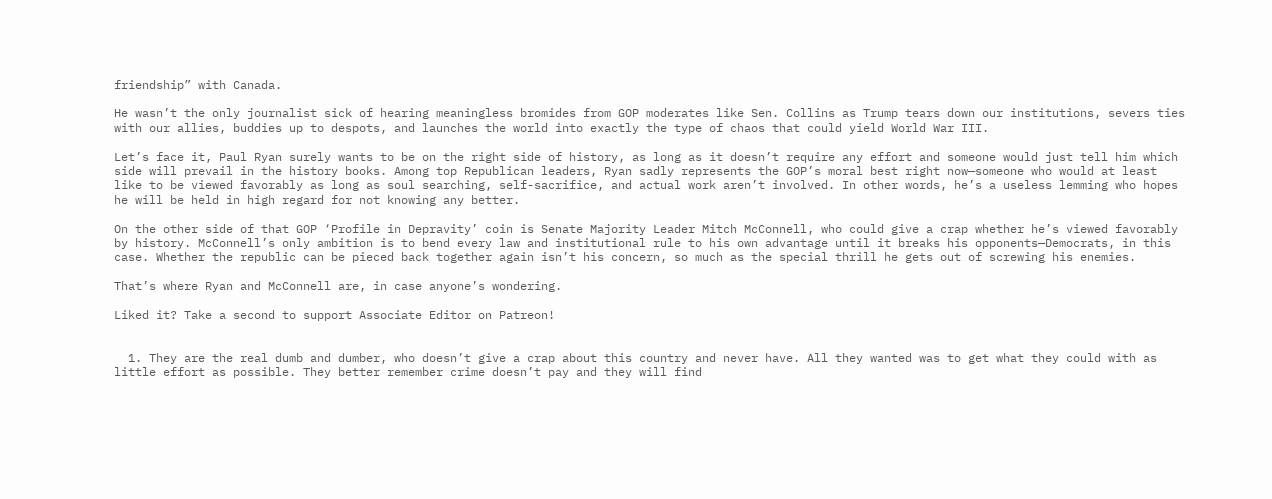friendship” with Canada.

He wasn’t the only journalist sick of hearing meaningless bromides from GOP moderates like Sen. Collins as Trump tears down our institutions, severs ties with our allies, buddies up to despots, and launches the world into exactly the type of chaos that could yield World War III.

Let’s face it, Paul Ryan surely wants to be on the right side of history, as long as it doesn’t require any effort and someone would just tell him which side will prevail in the history books. Among top Republican leaders, Ryan sadly represents the GOP’s moral best right now—someone who would at least like to be viewed favorably as long as soul searching, self-sacrifice, and actual work aren’t involved. In other words, he’s a useless lemming who hopes he will be held in high regard for not knowing any better.

On the other side of that GOP ‘Profile in Depravity’ coin is Senate Majority Leader Mitch McConnell, who could give a crap whether he’s viewed favorably by history. McConnell’s only ambition is to bend every law and institutional rule to his own advantage until it breaks his opponents—Democrats, in this case. Whether the republic can be pieced back together again isn’t his concern, so much as the special thrill he gets out of screwing his enemies.

That’s where Ryan and McConnell are, in case anyone’s wondering.

Liked it? Take a second to support Associate Editor on Patreon!


  1. They are the real dumb and dumber, who doesn’t give a crap about this country and never have. All they wanted was to get what they could with as little effort as possible. They better remember crime doesn’t pay and they will find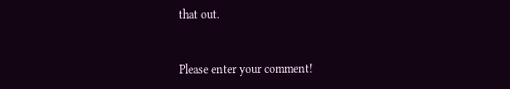that out.


Please enter your comment!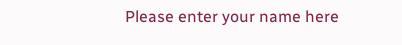Please enter your name here